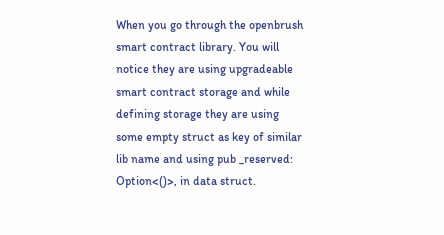When you go through the openbrush smart contract library. You will notice they are using upgradeable smart contract storage and while defining storage they are using some empty struct as key of similar lib name and using pub _reserved: Option<()>, in data struct.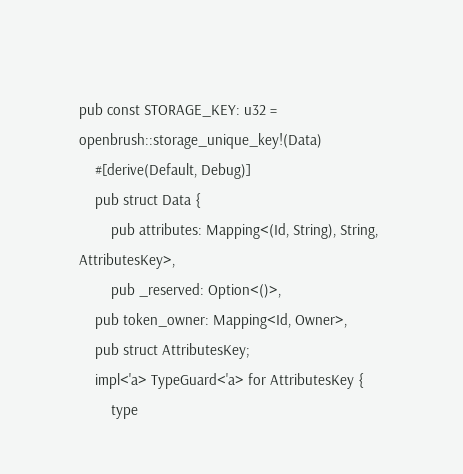pub const STORAGE_KEY: u32 = openbrush::storage_unique_key!(Data)
    #[derive(Default, Debug)]
    pub struct Data {
        pub attributes: Mapping<(Id, String), String, AttributesKey>,
        pub _reserved: Option<()>,
    pub token_owner: Mapping<Id, Owner>,
    pub struct AttributesKey;
    impl<'a> TypeGuard<'a> for AttributesKey {
        type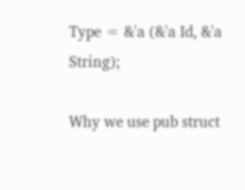Type = &'a (&'a Id, &'a String);

Why we use pub struct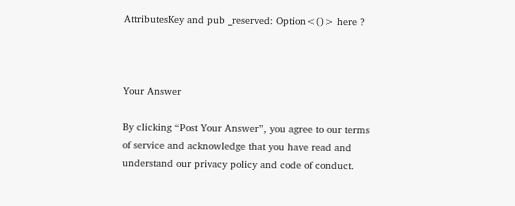AttributesKey and pub _reserved: Option<()> here ?



Your Answer

By clicking “Post Your Answer”, you agree to our terms of service and acknowledge that you have read and understand our privacy policy and code of conduct.